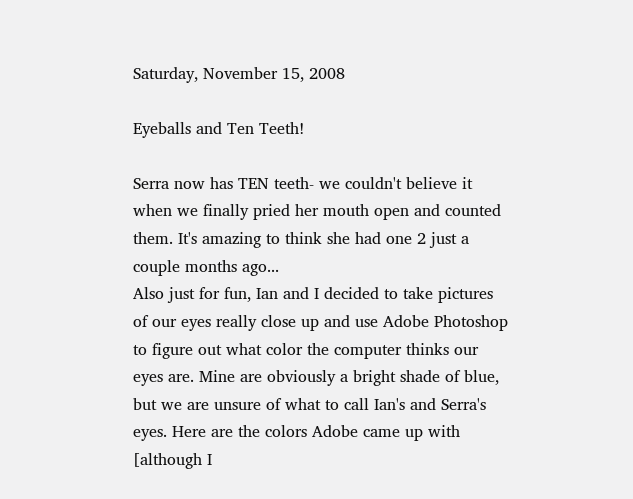Saturday, November 15, 2008

Eyeballs and Ten Teeth!

Serra now has TEN teeth- we couldn't believe it when we finally pried her mouth open and counted them. It's amazing to think she had one 2 just a couple months ago...
Also just for fun, Ian and I decided to take pictures of our eyes really close up and use Adobe Photoshop to figure out what color the computer thinks our eyes are. Mine are obviously a bright shade of blue, but we are unsure of what to call Ian's and Serra's eyes. Here are the colors Adobe came up with [although I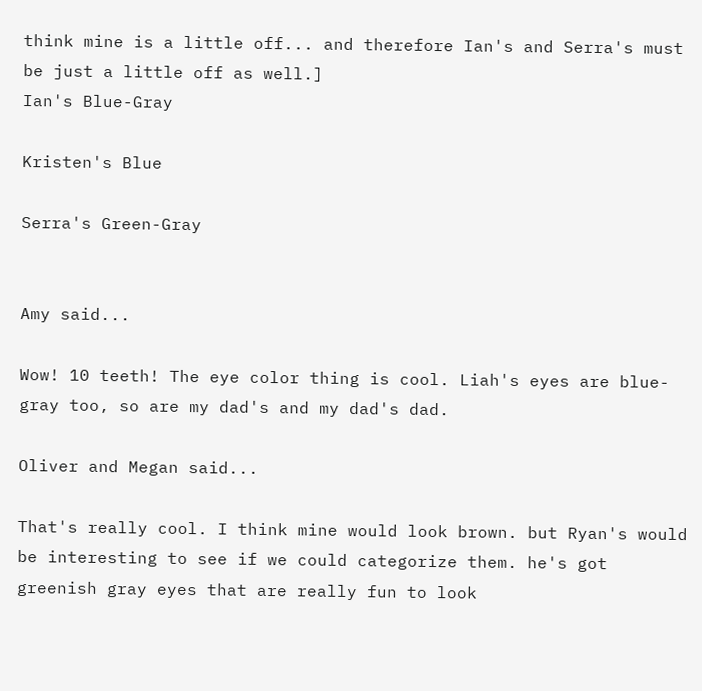think mine is a little off... and therefore Ian's and Serra's must be just a little off as well.]
Ian's Blue-Gray

Kristen's Blue

Serra's Green-Gray


Amy said...

Wow! 10 teeth! The eye color thing is cool. Liah's eyes are blue-gray too, so are my dad's and my dad's dad.

Oliver and Megan said...

That's really cool. I think mine would look brown. but Ryan's would be interesting to see if we could categorize them. he's got greenish gray eyes that are really fun to look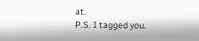at.
P.S. I tagged you.